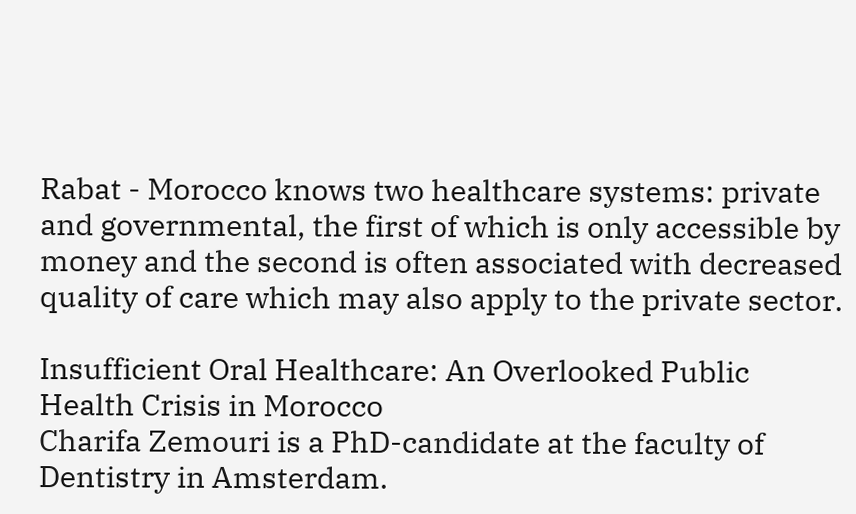Rabat - Morocco knows two healthcare systems: private and governmental, the first of which is only accessible by money and the second is often associated with decreased quality of care which may also apply to the private sector.

Insufficient Oral Healthcare: An Overlooked Public Health Crisis in Morocco
Charifa Zemouri is a PhD-candidate at the faculty of Dentistry in Amsterdam.